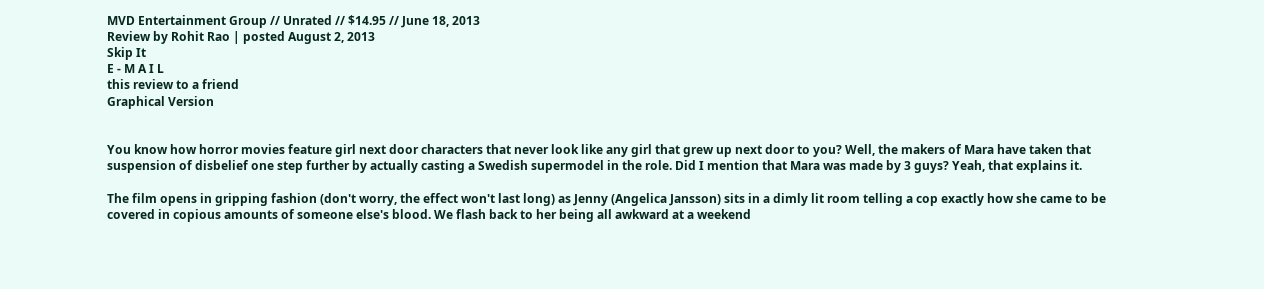MVD Entertainment Group // Unrated // $14.95 // June 18, 2013
Review by Rohit Rao | posted August 2, 2013
Skip It
E - M A I L
this review to a friend
Graphical Version


You know how horror movies feature girl next door characters that never look like any girl that grew up next door to you? Well, the makers of Mara have taken that suspension of disbelief one step further by actually casting a Swedish supermodel in the role. Did I mention that Mara was made by 3 guys? Yeah, that explains it.

The film opens in gripping fashion (don't worry, the effect won't last long) as Jenny (Angelica Jansson) sits in a dimly lit room telling a cop exactly how she came to be covered in copious amounts of someone else's blood. We flash back to her being all awkward at a weekend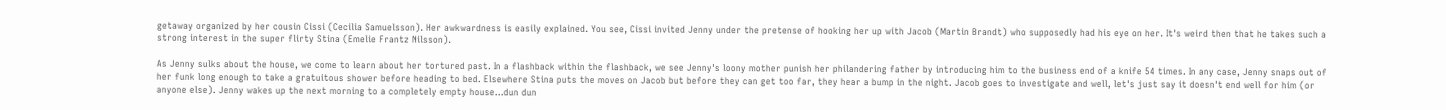getaway organized by her cousin Cissi (Cecilia Samuelsson). Her awkwardness is easily explained. You see, Cissi invited Jenny under the pretense of hooking her up with Jacob (Martin Brandt) who supposedly had his eye on her. It's weird then that he takes such a strong interest in the super flirty Stina (Emelie Frantz Nilsson).

As Jenny sulks about the house, we come to learn about her tortured past. In a flashback within the flashback, we see Jenny's loony mother punish her philandering father by introducing him to the business end of a knife 54 times. In any case, Jenny snaps out of her funk long enough to take a gratuitous shower before heading to bed. Elsewhere Stina puts the moves on Jacob but before they can get too far, they hear a bump in the night. Jacob goes to investigate and well, let's just say it doesn't end well for him (or anyone else). Jenny wakes up the next morning to a completely empty house…dun dun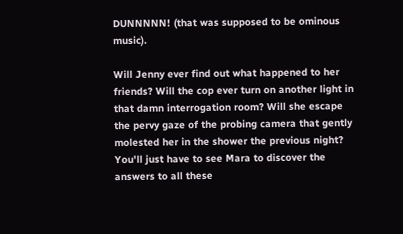DUNNNNN! (that was supposed to be ominous music).

Will Jenny ever find out what happened to her friends? Will the cop ever turn on another light in that damn interrogation room? Will she escape the pervy gaze of the probing camera that gently molested her in the shower the previous night? You'll just have to see Mara to discover the answers to all these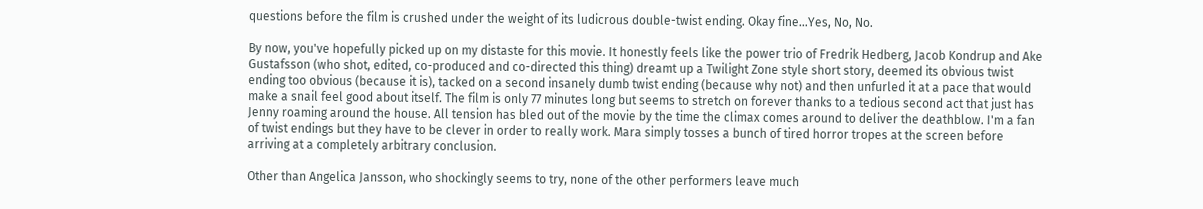questions before the film is crushed under the weight of its ludicrous double-twist ending. Okay fine…Yes, No, No.

By now, you've hopefully picked up on my distaste for this movie. It honestly feels like the power trio of Fredrik Hedberg, Jacob Kondrup and Ake Gustafsson (who shot, edited, co-produced and co-directed this thing) dreamt up a Twilight Zone style short story, deemed its obvious twist ending too obvious (because it is), tacked on a second insanely dumb twist ending (because why not) and then unfurled it at a pace that would make a snail feel good about itself. The film is only 77 minutes long but seems to stretch on forever thanks to a tedious second act that just has Jenny roaming around the house. All tension has bled out of the movie by the time the climax comes around to deliver the deathblow. I'm a fan of twist endings but they have to be clever in order to really work. Mara simply tosses a bunch of tired horror tropes at the screen before arriving at a completely arbitrary conclusion.

Other than Angelica Jansson, who shockingly seems to try, none of the other performers leave much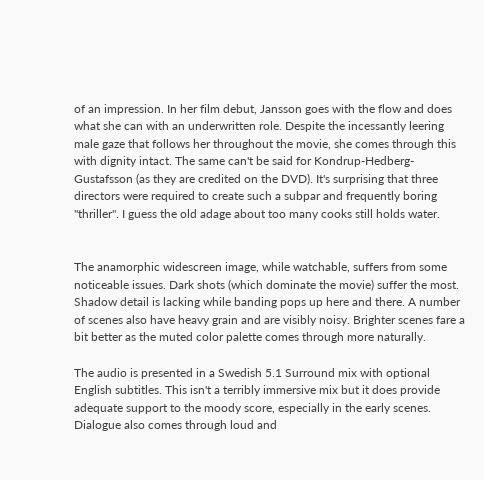of an impression. In her film debut, Jansson goes with the flow and does what she can with an underwritten role. Despite the incessantly leering male gaze that follows her throughout the movie, she comes through this with dignity intact. The same can't be said for Kondrup-Hedberg-Gustafsson (as they are credited on the DVD). It's surprising that three directors were required to create such a subpar and frequently boring "thriller". I guess the old adage about too many cooks still holds water.


The anamorphic widescreen image, while watchable, suffers from some noticeable issues. Dark shots (which dominate the movie) suffer the most. Shadow detail is lacking while banding pops up here and there. A number of scenes also have heavy grain and are visibly noisy. Brighter scenes fare a bit better as the muted color palette comes through more naturally.

The audio is presented in a Swedish 5.1 Surround mix with optional English subtitles. This isn't a terribly immersive mix but it does provide adequate support to the moody score, especially in the early scenes. Dialogue also comes through loud and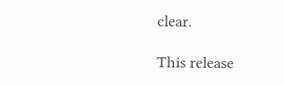clear.

This release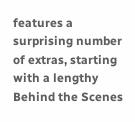features a surprising number of extras, starting with a lengthy Behind the Scenes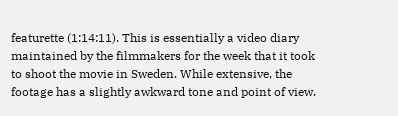featurette (1:14:11). This is essentially a video diary maintained by the filmmakers for the week that it took to shoot the movie in Sweden. While extensive, the footage has a slightly awkward tone and point of view.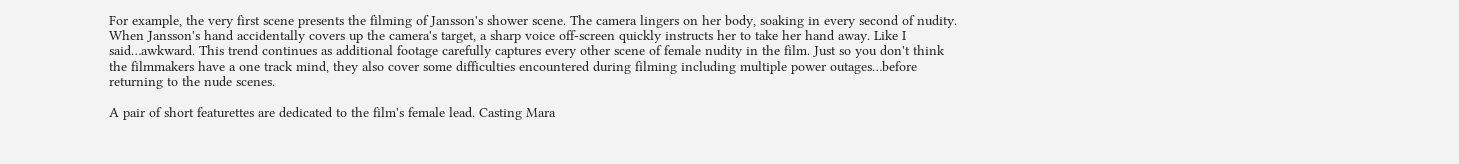For example, the very first scene presents the filming of Jansson's shower scene. The camera lingers on her body, soaking in every second of nudity. When Jansson's hand accidentally covers up the camera's target, a sharp voice off-screen quickly instructs her to take her hand away. Like I said…awkward. This trend continues as additional footage carefully captures every other scene of female nudity in the film. Just so you don't think the filmmakers have a one track mind, they also cover some difficulties encountered during filming including multiple power outages…before returning to the nude scenes.

A pair of short featurettes are dedicated to the film's female lead. Casting Mara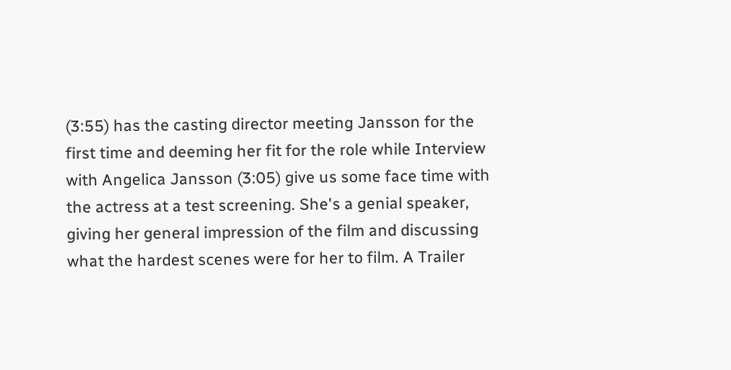(3:55) has the casting director meeting Jansson for the first time and deeming her fit for the role while Interview with Angelica Jansson (3:05) give us some face time with the actress at a test screening. She's a genial speaker, giving her general impression of the film and discussing what the hardest scenes were for her to film. A Trailer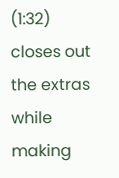(1:32) closes out the extras while making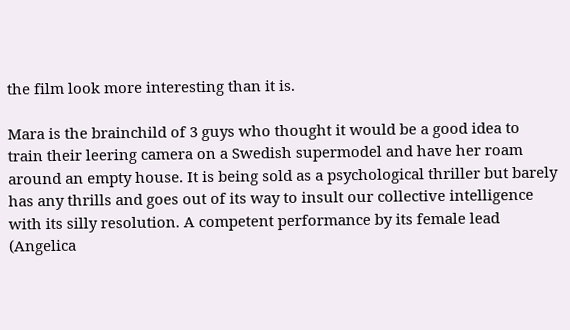the film look more interesting than it is.

Mara is the brainchild of 3 guys who thought it would be a good idea to train their leering camera on a Swedish supermodel and have her roam around an empty house. It is being sold as a psychological thriller but barely has any thrills and goes out of its way to insult our collective intelligence with its silly resolution. A competent performance by its female lead (Angelica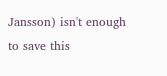Jansson) isn't enough to save this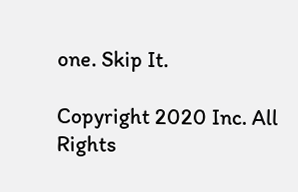one. Skip It.

Copyright 2020 Inc. All Rights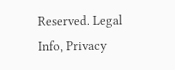Reserved. Legal Info, Privacy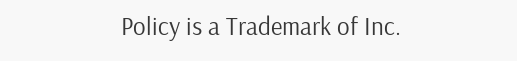Policy is a Trademark of Inc.